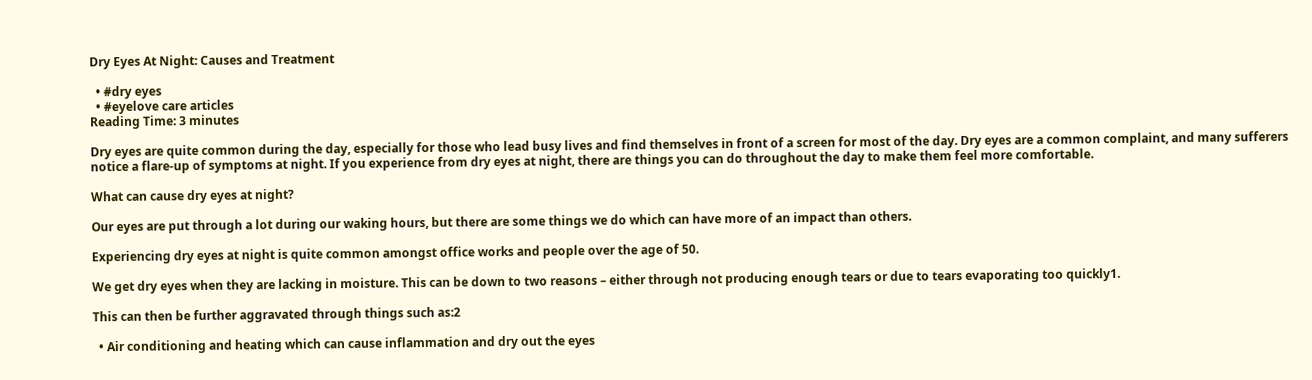Dry Eyes At Night: Causes and Treatment

  • #dry eyes
  • #eyelove care articles
Reading Time: 3 minutes

Dry eyes are quite common during the day, especially for those who lead busy lives and find themselves in front of a screen for most of the day. Dry eyes are a common complaint, and many sufferers notice a flare-up of symptoms at night. If you experience from dry eyes at night, there are things you can do throughout the day to make them feel more comfortable.

What can cause dry eyes at night?

Our eyes are put through a lot during our waking hours, but there are some things we do which can have more of an impact than others.

Experiencing dry eyes at night is quite common amongst office works and people over the age of 50.

We get dry eyes when they are lacking in moisture. This can be down to two reasons – either through not producing enough tears or due to tears evaporating too quickly1.

This can then be further aggravated through things such as:2

  • Air conditioning and heating which can cause inflammation and dry out the eyes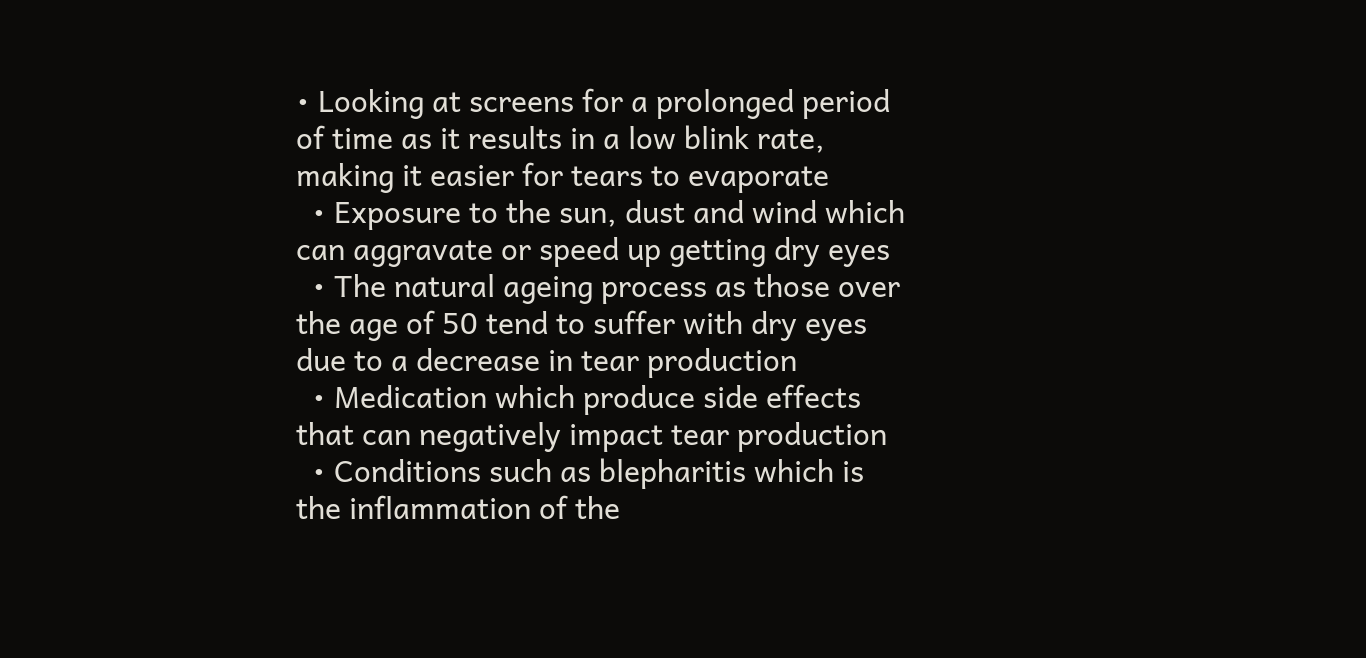• Looking at screens for a prolonged period of time as it results in a low blink rate, making it easier for tears to evaporate
  • Exposure to the sun, dust and wind which can aggravate or speed up getting dry eyes
  • The natural ageing process as those over the age of 50 tend to suffer with dry eyes due to a decrease in tear production
  • Medication which produce side effects that can negatively impact tear production
  • Conditions such as blepharitis which is the inflammation of the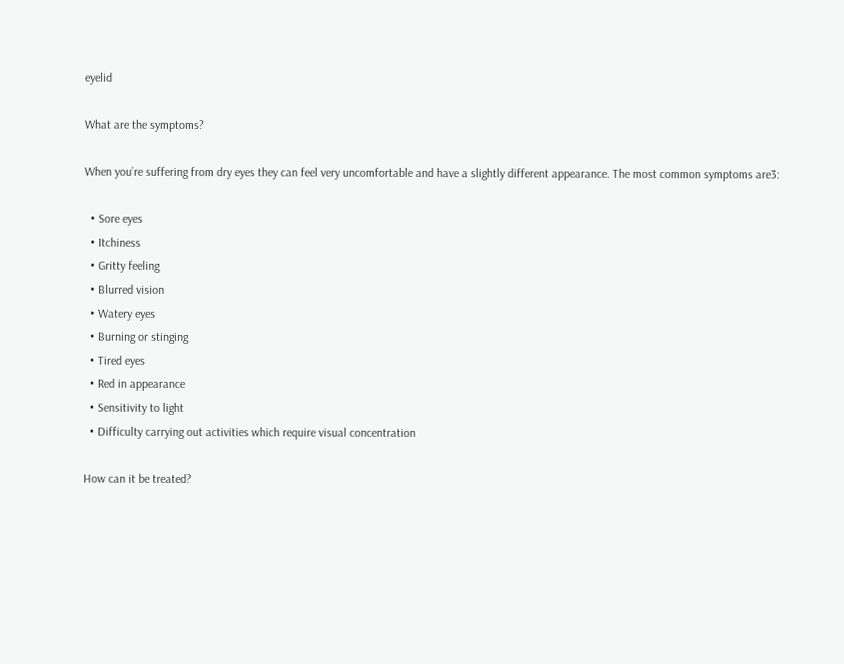eyelid

What are the symptoms?

When you’re suffering from dry eyes they can feel very uncomfortable and have a slightly different appearance. The most common symptoms are3:

  • Sore eyes
  • Itchiness
  • Gritty feeling
  • Blurred vision
  • Watery eyes
  • Burning or stinging
  • Tired eyes
  • Red in appearance
  • Sensitivity to light
  • Difficulty carrying out activities which require visual concentration

How can it be treated?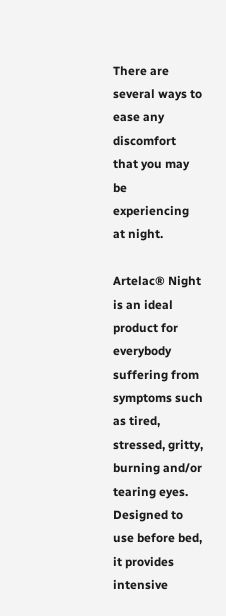There are several ways to ease any discomfort that you may be experiencing at night.

Artelac® Night is an ideal product for everybody suffering from symptoms such as tired, stressed, gritty, burning and/or tearing eyes. Designed to use before bed, it provides intensive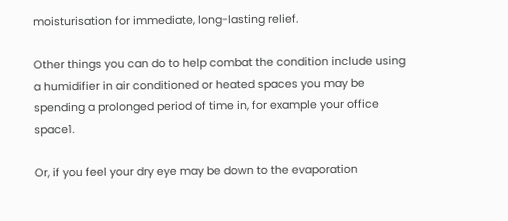moisturisation for immediate, long-lasting relief.

Other things you can do to help combat the condition include using a humidifier in air conditioned or heated spaces you may be spending a prolonged period of time in, for example your office space1.

Or, if you feel your dry eye may be down to the evaporation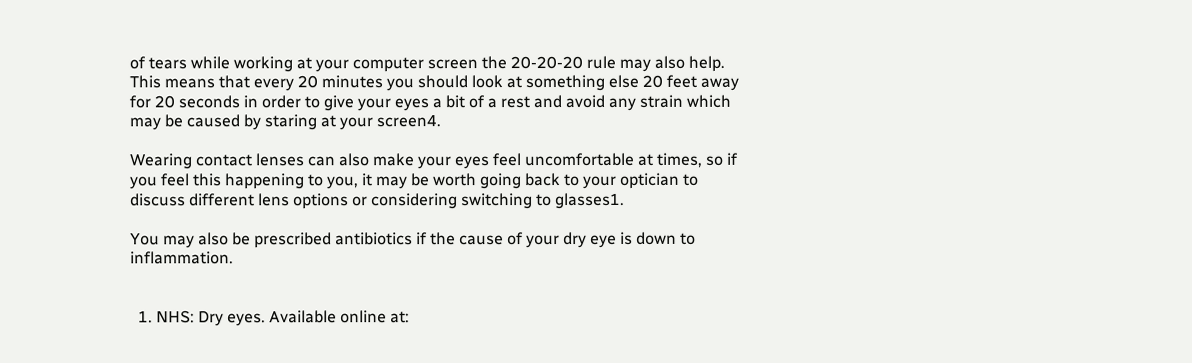of tears while working at your computer screen the 20-20-20 rule may also help. This means that every 20 minutes you should look at something else 20 feet away for 20 seconds in order to give your eyes a bit of a rest and avoid any strain which may be caused by staring at your screen4.

Wearing contact lenses can also make your eyes feel uncomfortable at times, so if you feel this happening to you, it may be worth going back to your optician to discuss different lens options or considering switching to glasses1.

You may also be prescribed antibiotics if the cause of your dry eye is down to inflammation.


  1. NHS: Dry eyes. Available online at: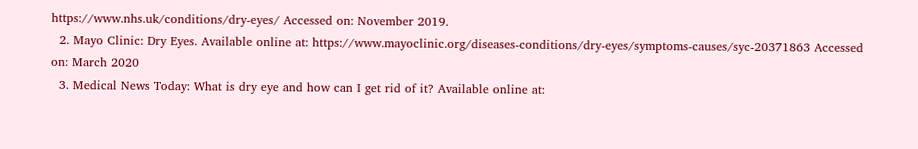https://www.nhs.uk/conditions/dry-eyes/ Accessed on: November 2019.
  2. Mayo Clinic: Dry Eyes. Available online at: https://www.mayoclinic.org/diseases-conditions/dry-eyes/symptoms-causes/syc-20371863 Accessed on: March 2020
  3. Medical News Today: What is dry eye and how can I get rid of it? Available online at: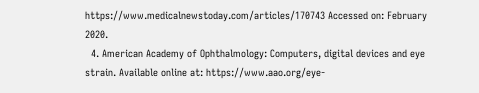https://www.medicalnewstoday.com/articles/170743 Accessed on: February 2020.
  4. American Academy of Ophthalmology: Computers, digital devices and eye strain. Available online at: https://www.aao.org/eye-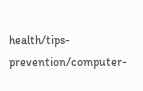health/tips-prevention/computer-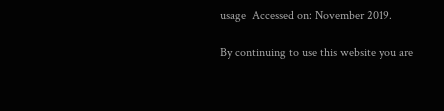usage  Accessed on: November 2019.

By continuing to use this website you are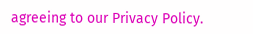agreeing to our Privacy Policy.